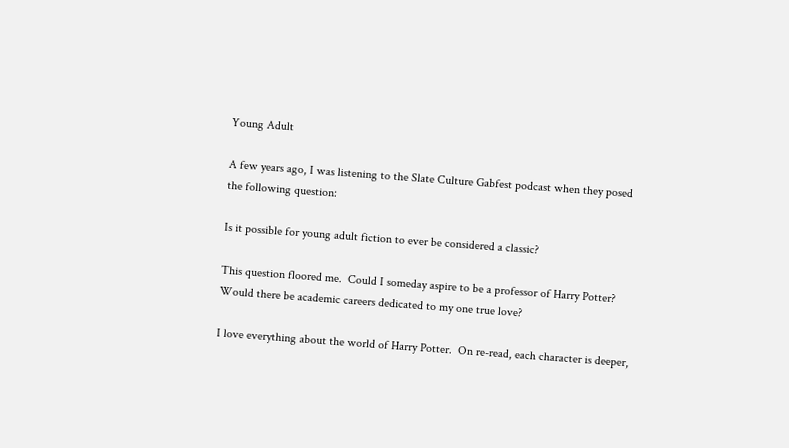Young Adult

A few years ago, I was listening to the Slate Culture Gabfest podcast when they posed the following question:

Is it possible for young adult fiction to ever be considered a classic?

This question floored me.  Could I someday aspire to be a professor of Harry Potter?  Would there be academic careers dedicated to my one true love?

I love everything about the world of Harry Potter.  On re-read, each character is deeper,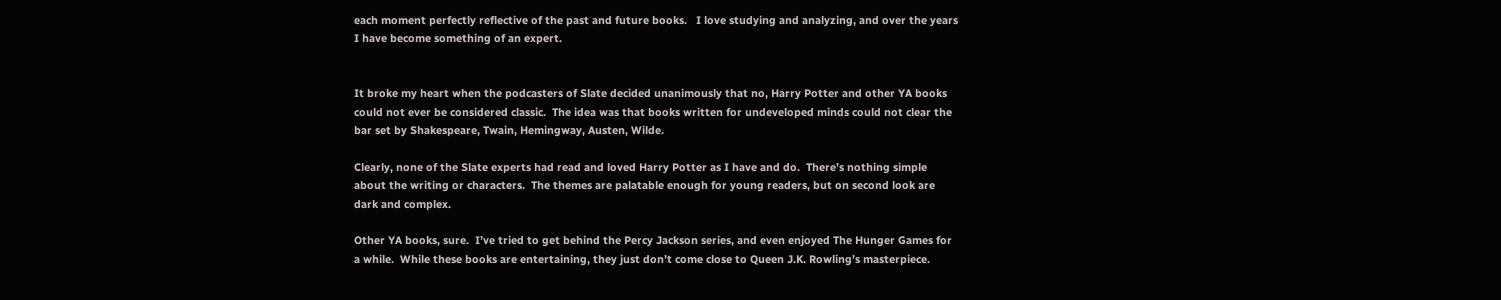each moment perfectly reflective of the past and future books.   I love studying and analyzing, and over the years I have become something of an expert.


It broke my heart when the podcasters of Slate decided unanimously that no, Harry Potter and other YA books could not ever be considered classic.  The idea was that books written for undeveloped minds could not clear the bar set by Shakespeare, Twain, Hemingway, Austen, Wilde.

Clearly, none of the Slate experts had read and loved Harry Potter as I have and do.  There’s nothing simple about the writing or characters.  The themes are palatable enough for young readers, but on second look are dark and complex.

Other YA books, sure.  I’ve tried to get behind the Percy Jackson series, and even enjoyed The Hunger Games for a while.  While these books are entertaining, they just don’t come close to Queen J.K. Rowling’s masterpiece.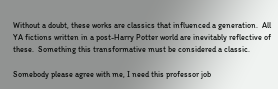Without a doubt, these works are classics that influenced a generation.  All YA fictions written in a post-Harry Potter world are inevitably reflective of these.  Something this transformative must be considered a classic.

Somebody please agree with me, I need this professor job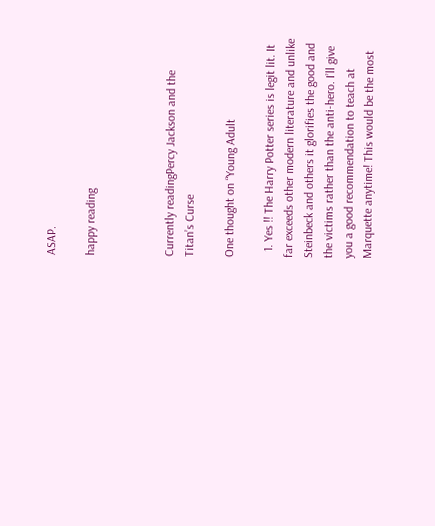ASAP.

happy reading



Currently readingPercy Jackson and the Titan’s Curse

One thought on “Young Adult

  1. Yes !! The Harry Potter series is legit lit. It far exceeds other modern literature and unlike Steinbeck and others it glorifies the good and the victims rather than the anti-hero. I’ll give you a good recommendation to teach at Marquette anytime! This would be the most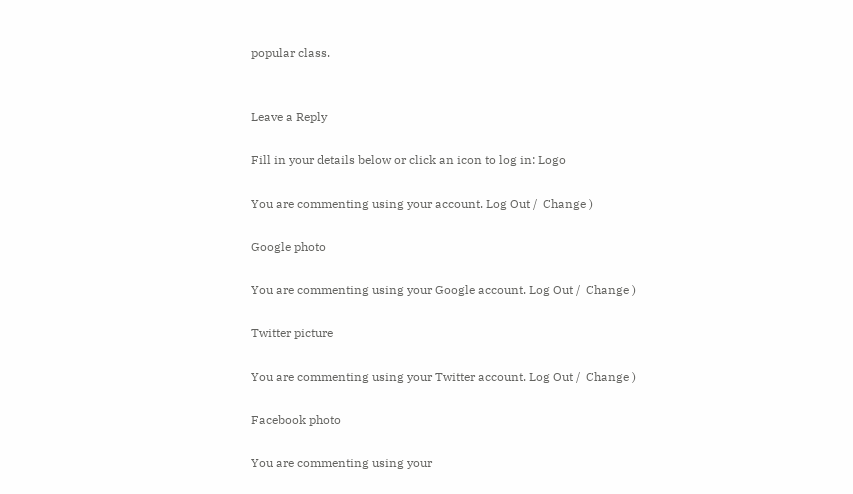popular class.


Leave a Reply

Fill in your details below or click an icon to log in: Logo

You are commenting using your account. Log Out /  Change )

Google photo

You are commenting using your Google account. Log Out /  Change )

Twitter picture

You are commenting using your Twitter account. Log Out /  Change )

Facebook photo

You are commenting using your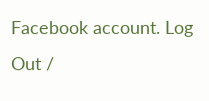Facebook account. Log Out /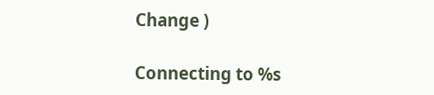Change )

Connecting to %s